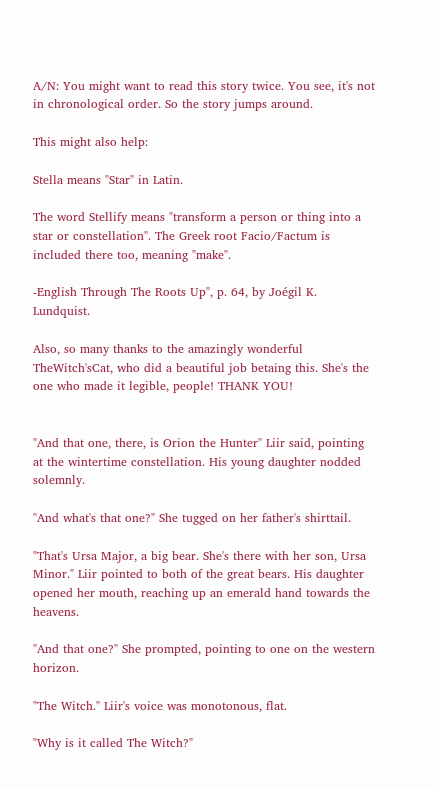A/N: You might want to read this story twice. You see, it's not in chronological order. So the story jumps around.

This might also help:

Stella means "Star" in Latin.

The word Stellify means "transform a person or thing into a star or constellation". The Greek root Facio/Factum is included there too, meaning "make".

-English Through The Roots Up", p. 64, by Joégil K. Lundquist.

Also, so many thanks to the amazingly wonderful TheWitch'sCat, who did a beautiful job betaing this. She's the one who made it legible, people! THANK YOU!


"And that one, there, is Orion the Hunter" Liir said, pointing at the wintertime constellation. His young daughter nodded solemnly.

"And what's that one?" She tugged on her father's shirttail.

"That's Ursa Major, a big bear. She's there with her son, Ursa Minor." Liir pointed to both of the great bears. His daughter opened her mouth, reaching up an emerald hand towards the heavens.

"And that one?" She prompted, pointing to one on the western horizon.

"The Witch." Liir's voice was monotonous, flat.

"Why is it called The Witch?"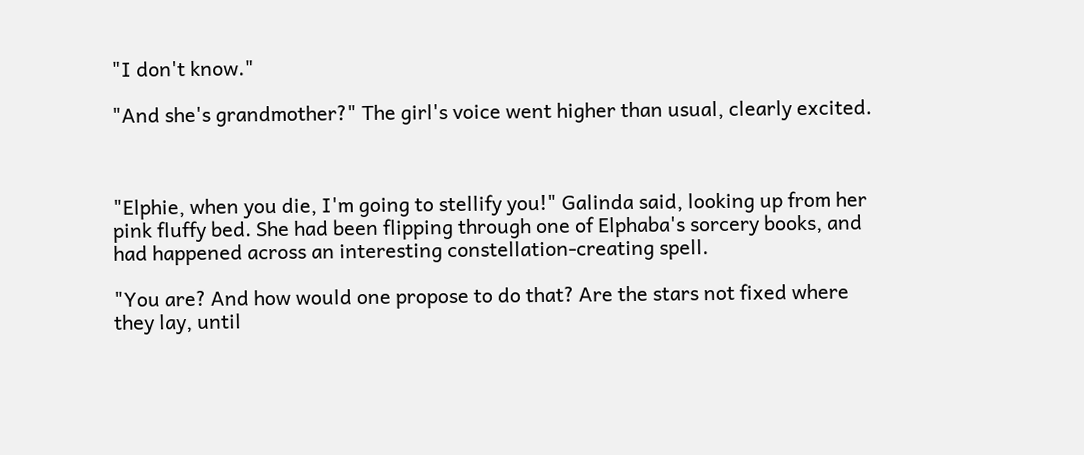"I don't know."

"And she's grandmother?" The girl's voice went higher than usual, clearly excited.



"Elphie, when you die, I'm going to stellify you!" Galinda said, looking up from her pink fluffy bed. She had been flipping through one of Elphaba's sorcery books, and had happened across an interesting constellation-creating spell.

"You are? And how would one propose to do that? Are the stars not fixed where they lay, until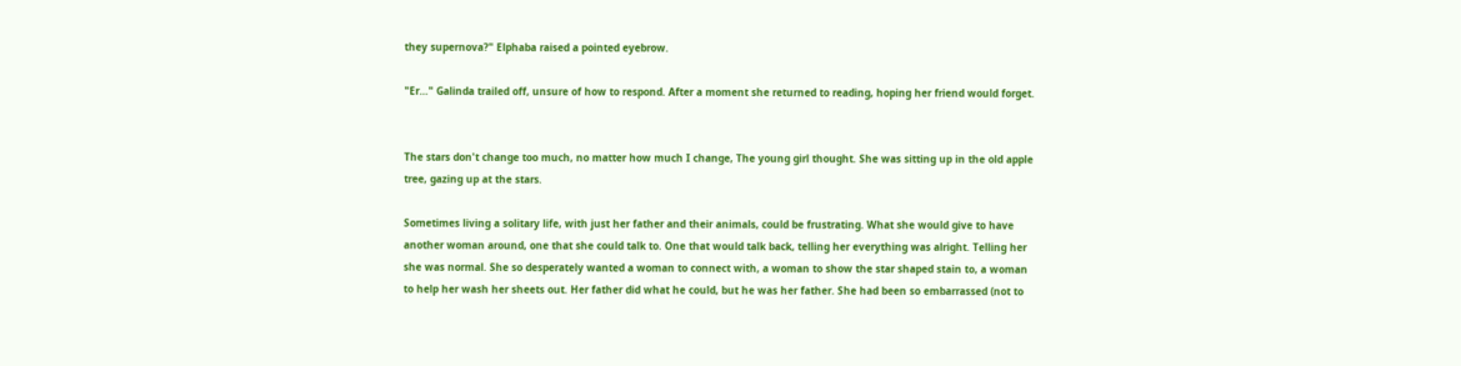they supernova?" Elphaba raised a pointed eyebrow.

"Er…" Galinda trailed off, unsure of how to respond. After a moment she returned to reading, hoping her friend would forget.


The stars don't change too much, no matter how much I change, The young girl thought. She was sitting up in the old apple tree, gazing up at the stars.

Sometimes living a solitary life, with just her father and their animals, could be frustrating. What she would give to have another woman around, one that she could talk to. One that would talk back, telling her everything was alright. Telling her she was normal. She so desperately wanted a woman to connect with, a woman to show the star shaped stain to, a woman to help her wash her sheets out. Her father did what he could, but he was her father. She had been so embarrassed (not to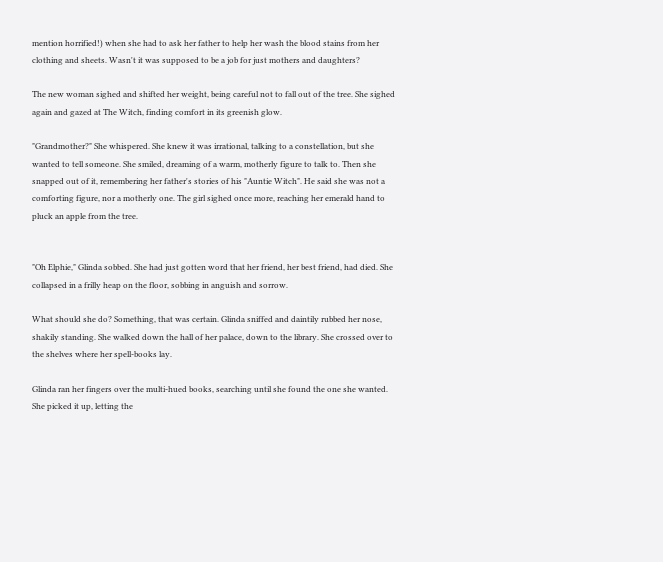mention horrified!) when she had to ask her father to help her wash the blood stains from her clothing and sheets. Wasn't it was supposed to be a job for just mothers and daughters?

The new woman sighed and shifted her weight, being careful not to fall out of the tree. She sighed again and gazed at The Witch, finding comfort in its greenish glow.

"Grandmother?" She whispered. She knew it was irrational, talking to a constellation, but she wanted to tell someone. She smiled, dreaming of a warm, motherly figure to talk to. Then she snapped out of it, remembering her father's stories of his "Auntie Witch". He said she was not a comforting figure, nor a motherly one. The girl sighed once more, reaching her emerald hand to pluck an apple from the tree.


"Oh Elphie," Glinda sobbed. She had just gotten word that her friend, her best friend, had died. She collapsed in a frilly heap on the floor, sobbing in anguish and sorrow.

What should she do? Something, that was certain. Glinda sniffed and daintily rubbed her nose, shakily standing. She walked down the hall of her palace, down to the library. She crossed over to the shelves where her spell-books lay.

Glinda ran her fingers over the multi-hued books, searching until she found the one she wanted. She picked it up, letting the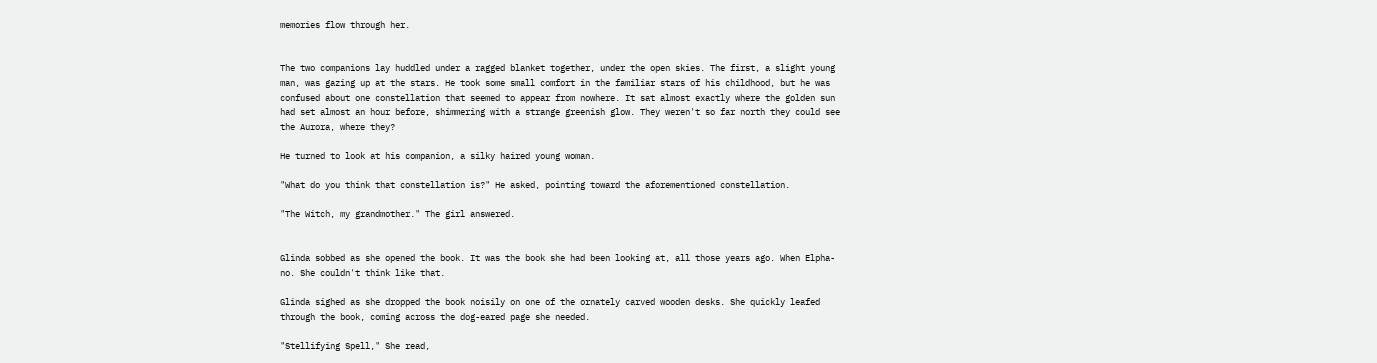memories flow through her.


The two companions lay huddled under a ragged blanket together, under the open skies. The first, a slight young man, was gazing up at the stars. He took some small comfort in the familiar stars of his childhood, but he was confused about one constellation that seemed to appear from nowhere. It sat almost exactly where the golden sun had set almost an hour before, shimmering with a strange greenish glow. They weren't so far north they could see the Aurora, where they?

He turned to look at his companion, a silky haired young woman.

"What do you think that constellation is?" He asked, pointing toward the aforementioned constellation.

"The Witch, my grandmother." The girl answered.


Glinda sobbed as she opened the book. It was the book she had been looking at, all those years ago. When Elpha- no. She couldn't think like that.

Glinda sighed as she dropped the book noisily on one of the ornately carved wooden desks. She quickly leafed through the book, coming across the dog-eared page she needed.

"Stellifying Spell," She read,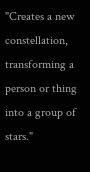"Creates a new constellation, transforming a person or thing into a group of stars."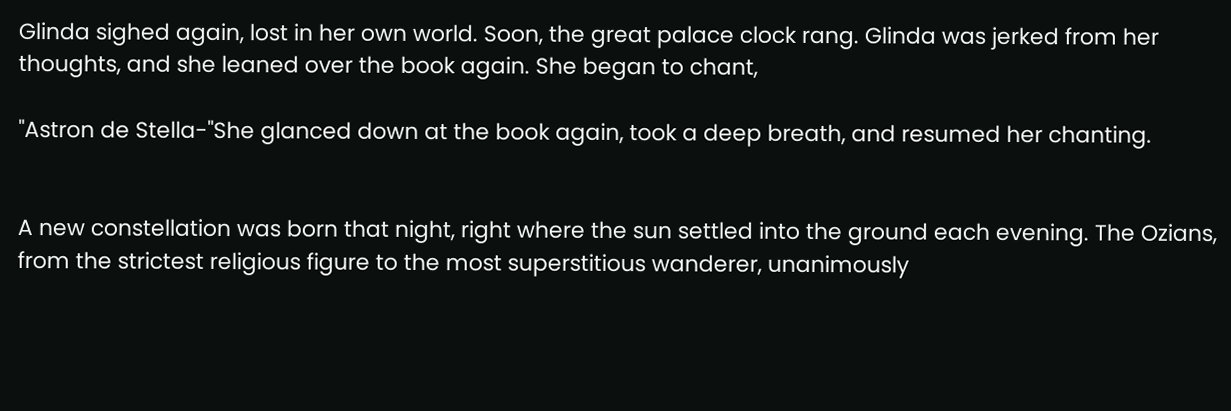Glinda sighed again, lost in her own world. Soon, the great palace clock rang. Glinda was jerked from her thoughts, and she leaned over the book again. She began to chant,

"Astron de Stella-"She glanced down at the book again, took a deep breath, and resumed her chanting.


A new constellation was born that night, right where the sun settled into the ground each evening. The Ozians, from the strictest religious figure to the most superstitious wanderer, unanimously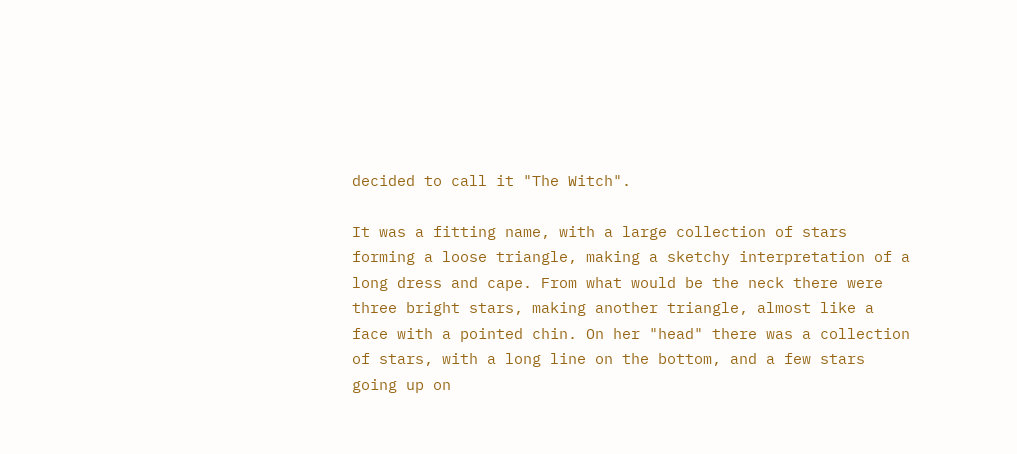decided to call it "The Witch".

It was a fitting name, with a large collection of stars forming a loose triangle, making a sketchy interpretation of a long dress and cape. From what would be the neck there were three bright stars, making another triangle, almost like a face with a pointed chin. On her "head" there was a collection of stars, with a long line on the bottom, and a few stars going up on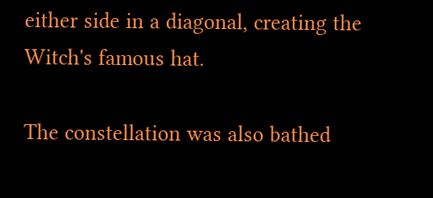either side in a diagonal, creating the Witch's famous hat.

The constellation was also bathed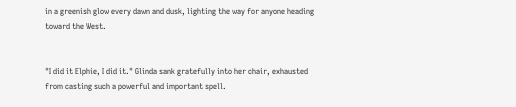in a greenish glow every dawn and dusk, lighting the way for anyone heading toward the West.


"I did it Elphie, I did it." Glinda sank gratefully into her chair, exhausted from casting such a powerful and important spell.